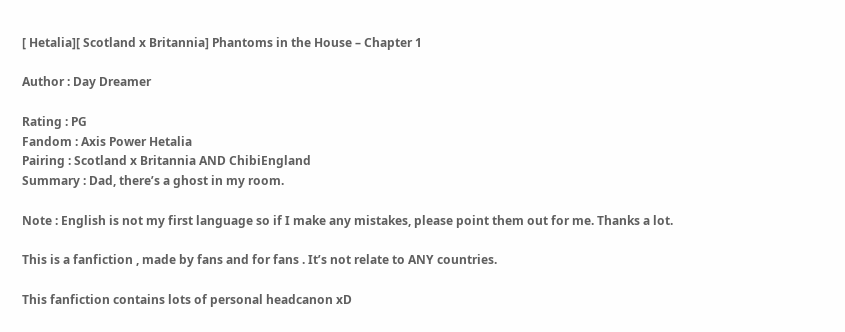[ Hetalia][ Scotland x Britannia] Phantoms in the House – Chapter 1

Author : Day Dreamer

Rating : PG
Fandom : Axis Power Hetalia
Pairing : Scotland x Britannia AND ChibiEngland
Summary : Dad, there’s a ghost in my room.

Note : English is not my first language so if I make any mistakes, please point them out for me. Thanks a lot.

This is a fanfiction , made by fans and for fans . It’s not relate to ANY countries.

This fanfiction contains lots of personal headcanon xD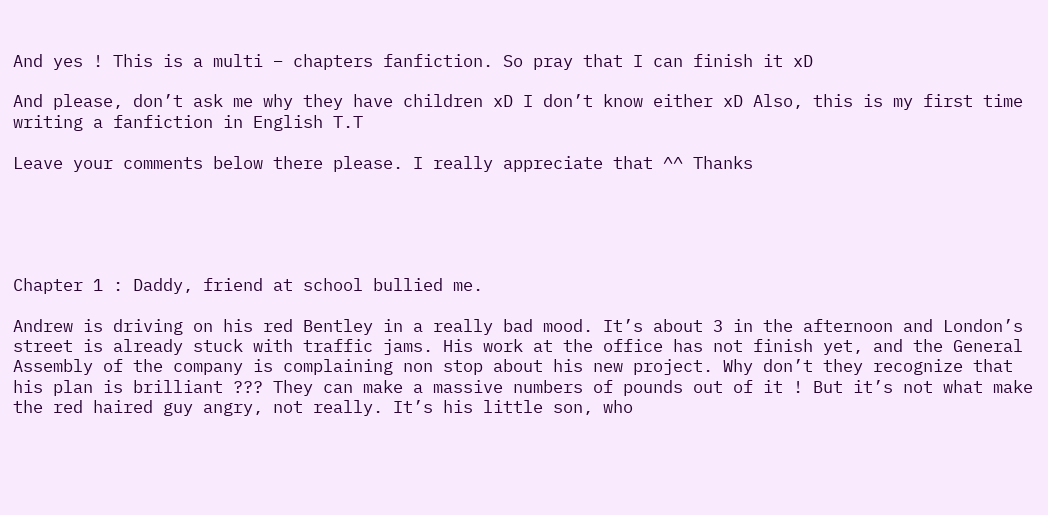And yes ! This is a multi – chapters fanfiction. So pray that I can finish it xD

And please, don’t ask me why they have children xD I don’t know either xD Also, this is my first time writing a fanfiction in English T.T

Leave your comments below there please. I really appreciate that ^^ Thanks





Chapter 1 : Daddy, friend at school bullied me.

Andrew is driving on his red Bentley in a really bad mood. It’s about 3 in the afternoon and London’s street is already stuck with traffic jams. His work at the office has not finish yet, and the General Assembly of the company is complaining non stop about his new project. Why don’t they recognize that his plan is brilliant ??? They can make a massive numbers of pounds out of it ! But it’s not what make the red haired guy angry, not really. It’s his little son, who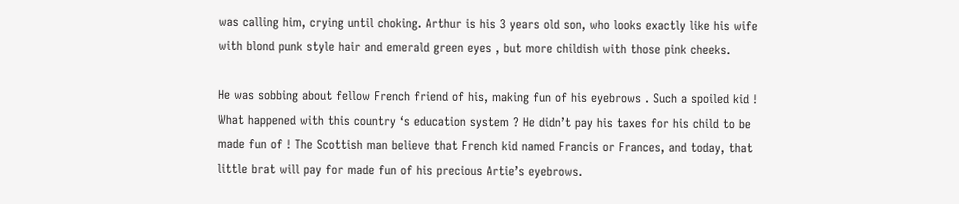was calling him, crying until choking. Arthur is his 3 years old son, who looks exactly like his wife with blond punk style hair and emerald green eyes , but more childish with those pink cheeks.

He was sobbing about fellow French friend of his, making fun of his eyebrows . Such a spoiled kid ! What happened with this country ‘s education system ? He didn’t pay his taxes for his child to be made fun of ! The Scottish man believe that French kid named Francis or Frances, and today, that little brat will pay for made fun of his precious Artie’s eyebrows.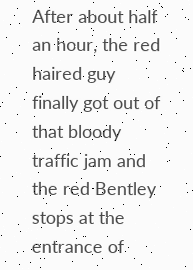After about half an hour, the red haired guy finally got out of that bloody traffic jam and the red Bentley stops at the entrance of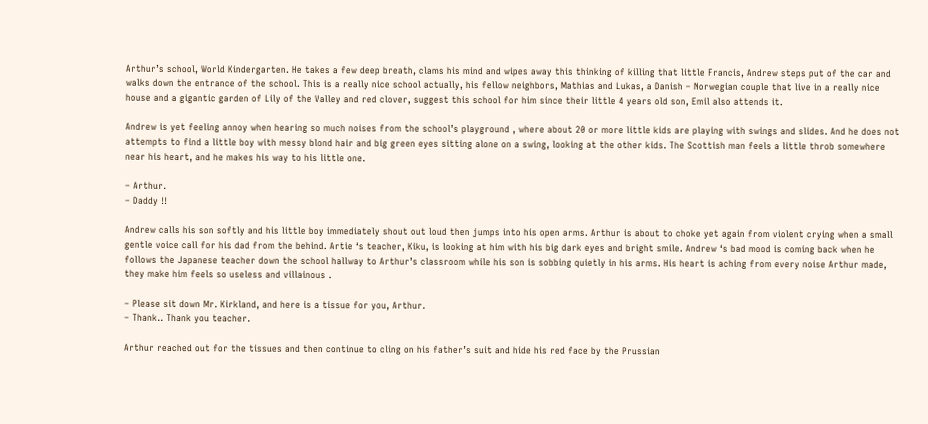Arthur’s school, World Kindergarten. He takes a few deep breath, clams his mind and wipes away this thinking of killing that little Francis, Andrew steps put of the car and walks down the entrance of the school. This is a really nice school actually, his fellow neighbors, Mathias and Lukas, a Danish – Norwegian couple that live in a really nice house and a gigantic garden of Lily of the Valley and red clover, suggest this school for him since their little 4 years old son, Emil also attends it.

Andrew is yet feeling annoy when hearing so much noises from the school’s playground , where about 20 or more little kids are playing with swings and slides. And he does not attempts to find a little boy with messy blond hair and big green eyes sitting alone on a swing, looking at the other kids. The Scottish man feels a little throb somewhere near his heart, and he makes his way to his little one.

– Arthur.
– Daddy !!

Andrew calls his son softly and his little boy immediately shout out loud then jumps into his open arms. Arthur is about to choke yet again from violent crying when a small gentle voice call for his dad from the behind. Artie ‘s teacher, Kiku, is looking at him with his big dark eyes and bright smile. Andrew ‘s bad mood is coming back when he follows the Japanese teacher down the school hallway to Arthur’s classroom while his son is sobbing quietly in his arms. His heart is aching from every noise Arthur made, they make him feels so useless and villainous .

– Please sit down Mr. Kirkland, and here is a tissue for you, Arthur.
– Thank.. Thank you teacher.

Arthur reached out for the tissues and then continue to cling on his father’s suit and hide his red face by the Prussian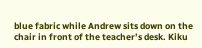blue fabric while Andrew sits down on the chair in front of the teacher’s desk. Kiku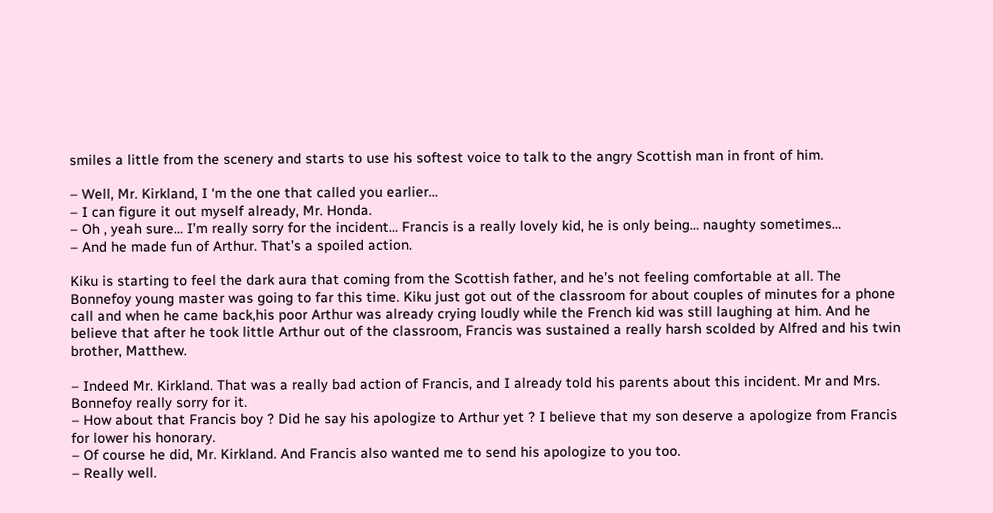smiles a little from the scenery and starts to use his softest voice to talk to the angry Scottish man in front of him.

– Well, Mr. Kirkland, I ‘m the one that called you earlier…
– I can figure it out myself already, Mr. Honda.
– Oh , yeah sure… I’m really sorry for the incident… Francis is a really lovely kid, he is only being… naughty sometimes…
– And he made fun of Arthur. That’s a spoiled action.

Kiku is starting to feel the dark aura that coming from the Scottish father, and he’s not feeling comfortable at all. The Bonnefoy young master was going to far this time. Kiku just got out of the classroom for about couples of minutes for a phone call and when he came back,his poor Arthur was already crying loudly while the French kid was still laughing at him. And he believe that after he took little Arthur out of the classroom, Francis was sustained a really harsh scolded by Alfred and his twin brother, Matthew.

– Indeed Mr. Kirkland. That was a really bad action of Francis, and I already told his parents about this incident. Mr and Mrs. Bonnefoy really sorry for it.
– How about that Francis boy ? Did he say his apologize to Arthur yet ? I believe that my son deserve a apologize from Francis for lower his honorary.
– Of course he did, Mr. Kirkland. And Francis also wanted me to send his apologize to you too.
– Really well.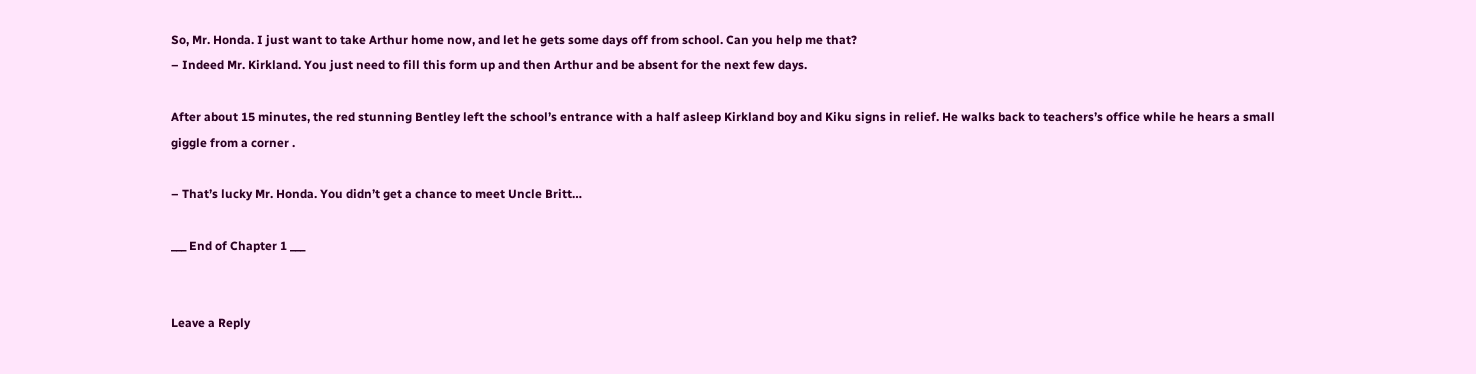So, Mr. Honda. I just want to take Arthur home now, and let he gets some days off from school. Can you help me that?
– Indeed Mr. Kirkland. You just need to fill this form up and then Arthur and be absent for the next few days.

After about 15 minutes, the red stunning Bentley left the school’s entrance with a half asleep Kirkland boy and Kiku signs in relief. He walks back to teachers’s office while he hears a small giggle from a corner .

– That’s lucky Mr. Honda. You didn’t get a chance to meet Uncle Britt…

___ End of Chapter 1 ___


Leave a Reply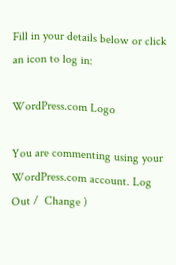Fill in your details below or click an icon to log in:

WordPress.com Logo

You are commenting using your WordPress.com account. Log Out /  Change )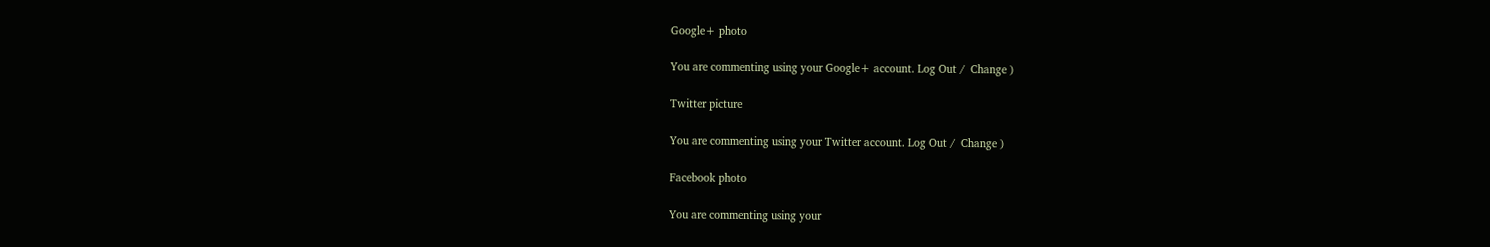Google+ photo

You are commenting using your Google+ account. Log Out /  Change )

Twitter picture

You are commenting using your Twitter account. Log Out /  Change )

Facebook photo

You are commenting using your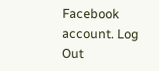Facebook account. Log Out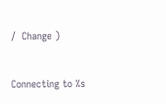/  Change )


Connecting to %s